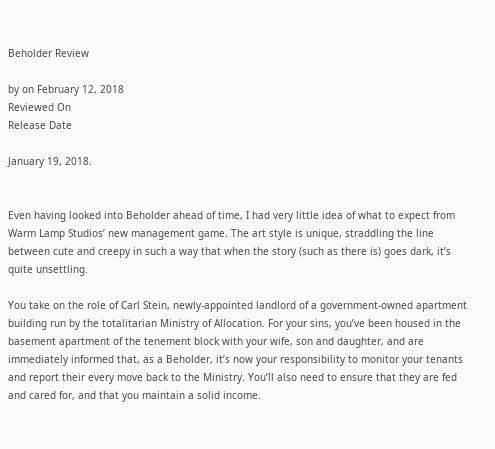Beholder Review

by on February 12, 2018
Reviewed On
Release Date

January 19, 2018.


Even having looked into Beholder ahead of time, I had very little idea of what to expect from Warm Lamp Studios’ new management game. The art style is unique, straddling the line between cute and creepy in such a way that when the story (such as there is) goes dark, it’s quite unsettling.

You take on the role of Carl Stein, newly-appointed landlord of a government-owned apartment building run by the totalitarian Ministry of Allocation. For your sins, you’ve been housed in the basement apartment of the tenement block with your wife, son and daughter, and are immediately informed that, as a Beholder, it’s now your responsibility to monitor your tenants and report their every move back to the Ministry. You’ll also need to ensure that they are fed and cared for, and that you maintain a solid income.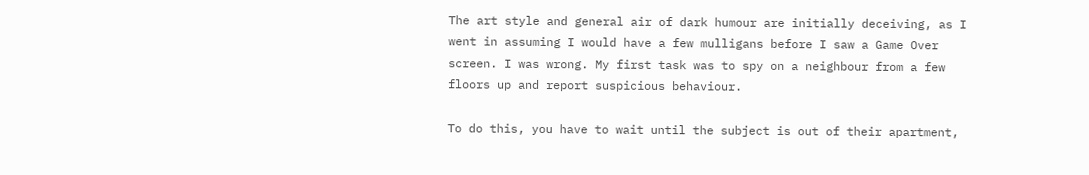The art style and general air of dark humour are initially deceiving, as I went in assuming I would have a few mulligans before I saw a Game Over screen. I was wrong. My first task was to spy on a neighbour from a few floors up and report suspicious behaviour.

To do this, you have to wait until the subject is out of their apartment,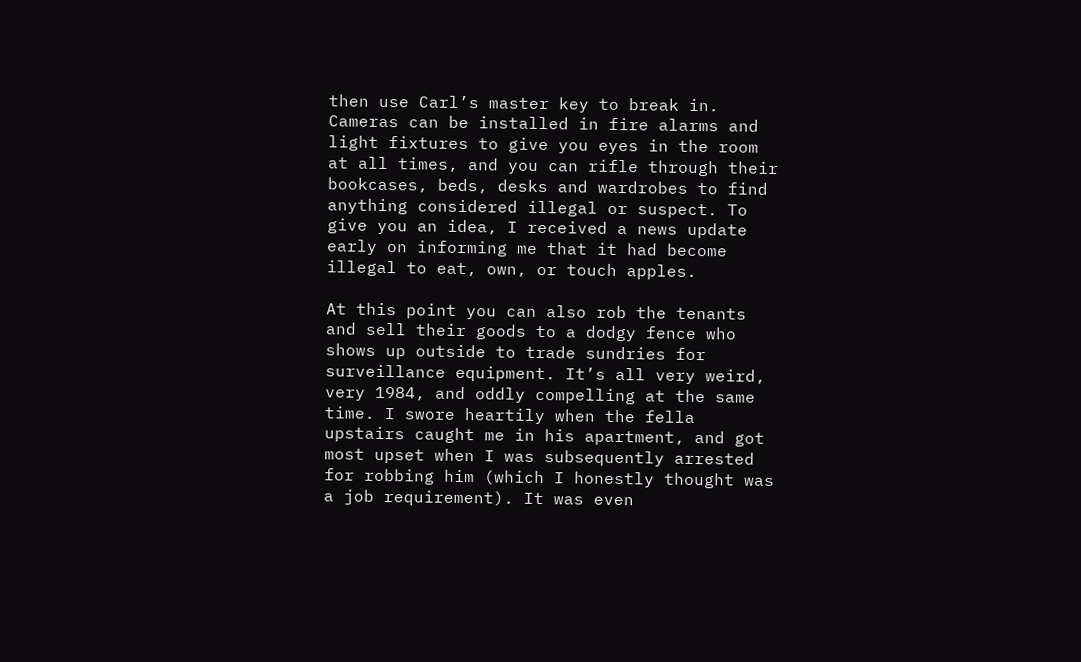then use Carl’s master key to break in. Cameras can be installed in fire alarms and light fixtures to give you eyes in the room at all times, and you can rifle through their bookcases, beds, desks and wardrobes to find anything considered illegal or suspect. To give you an idea, I received a news update early on informing me that it had become illegal to eat, own, or touch apples.

At this point you can also rob the tenants and sell their goods to a dodgy fence who shows up outside to trade sundries for surveillance equipment. It’s all very weird, very 1984, and oddly compelling at the same time. I swore heartily when the fella upstairs caught me in his apartment, and got most upset when I was subsequently arrested for robbing him (which I honestly thought was a job requirement). It was even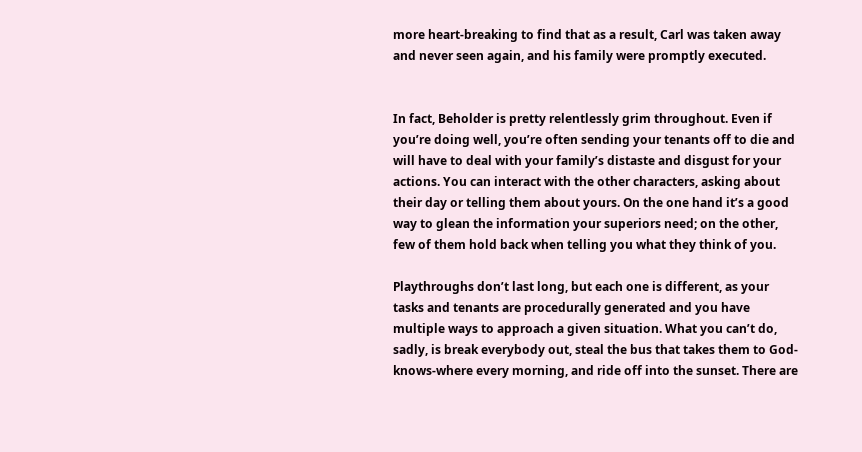more heart-breaking to find that as a result, Carl was taken away and never seen again, and his family were promptly executed.


In fact, Beholder is pretty relentlessly grim throughout. Even if you’re doing well, you’re often sending your tenants off to die and will have to deal with your family’s distaste and disgust for your actions. You can interact with the other characters, asking about their day or telling them about yours. On the one hand it’s a good way to glean the information your superiors need; on the other, few of them hold back when telling you what they think of you.

Playthroughs don’t last long, but each one is different, as your tasks and tenants are procedurally generated and you have multiple ways to approach a given situation. What you can’t do, sadly, is break everybody out, steal the bus that takes them to God-knows-where every morning, and ride off into the sunset. There are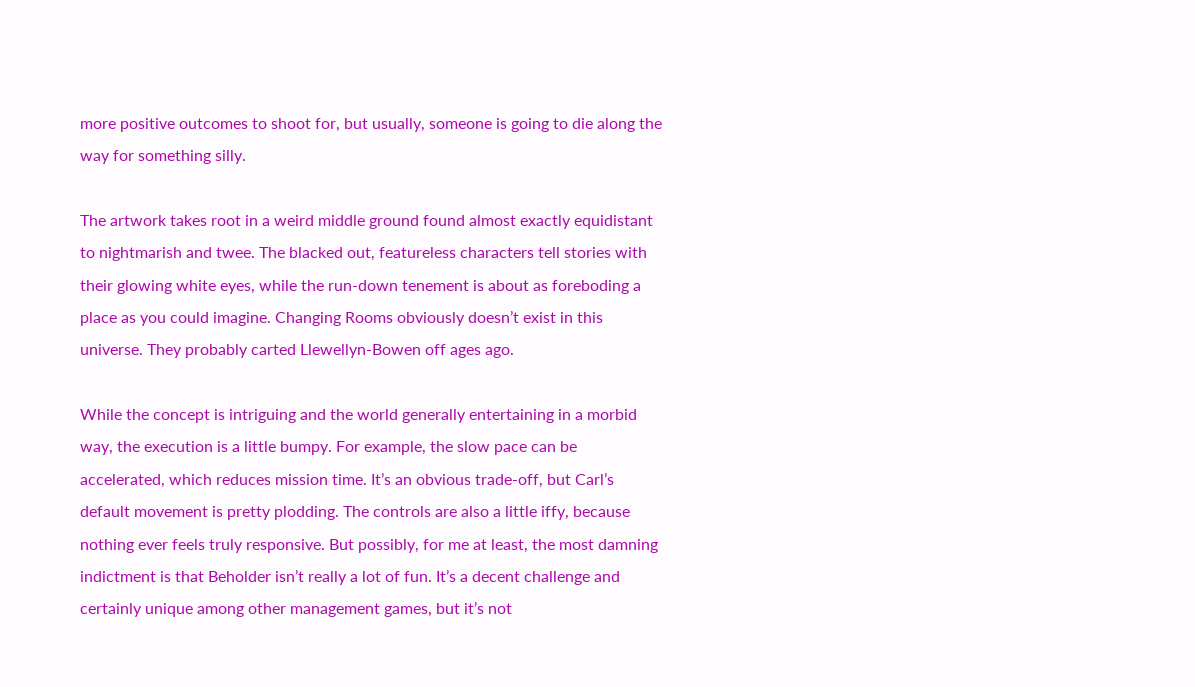more positive outcomes to shoot for, but usually, someone is going to die along the way for something silly.

The artwork takes root in a weird middle ground found almost exactly equidistant to nightmarish and twee. The blacked out, featureless characters tell stories with their glowing white eyes, while the run-down tenement is about as foreboding a place as you could imagine. Changing Rooms obviously doesn’t exist in this universe. They probably carted Llewellyn-Bowen off ages ago.

While the concept is intriguing and the world generally entertaining in a morbid way, the execution is a little bumpy. For example, the slow pace can be accelerated, which reduces mission time. It’s an obvious trade-off, but Carl’s default movement is pretty plodding. The controls are also a little iffy, because nothing ever feels truly responsive. But possibly, for me at least, the most damning indictment is that Beholder isn’t really a lot of fun. It’s a decent challenge and certainly unique among other management games, but it’s not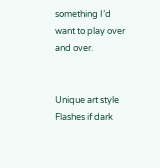something I’d want to play over and over.


Unique art style
Flashes if dark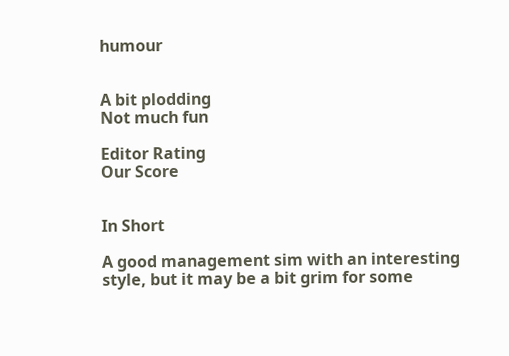humour


A bit plodding
Not much fun

Editor Rating
Our Score


In Short

A good management sim with an interesting style, but it may be a bit grim for some